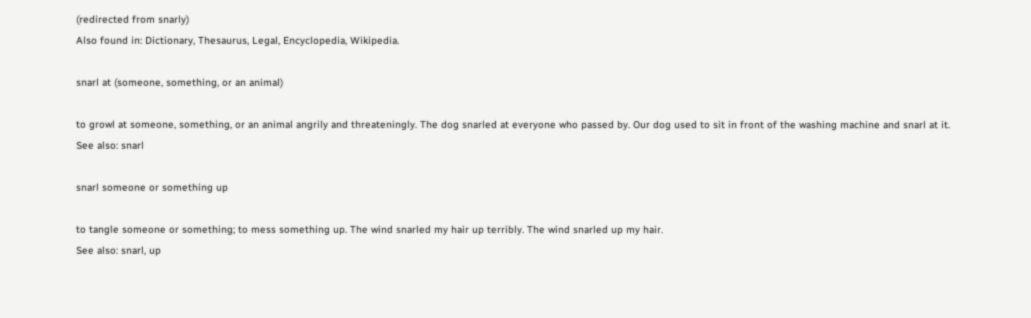(redirected from snarly)
Also found in: Dictionary, Thesaurus, Legal, Encyclopedia, Wikipedia.

snarl at (someone, something, or an animal)

to growl at someone, something, or an animal angrily and threateningly. The dog snarled at everyone who passed by. Our dog used to sit in front of the washing machine and snarl at it.
See also: snarl

snarl someone or something up

to tangle someone or something; to mess something up. The wind snarled my hair up terribly. The wind snarled up my hair.
See also: snarl, up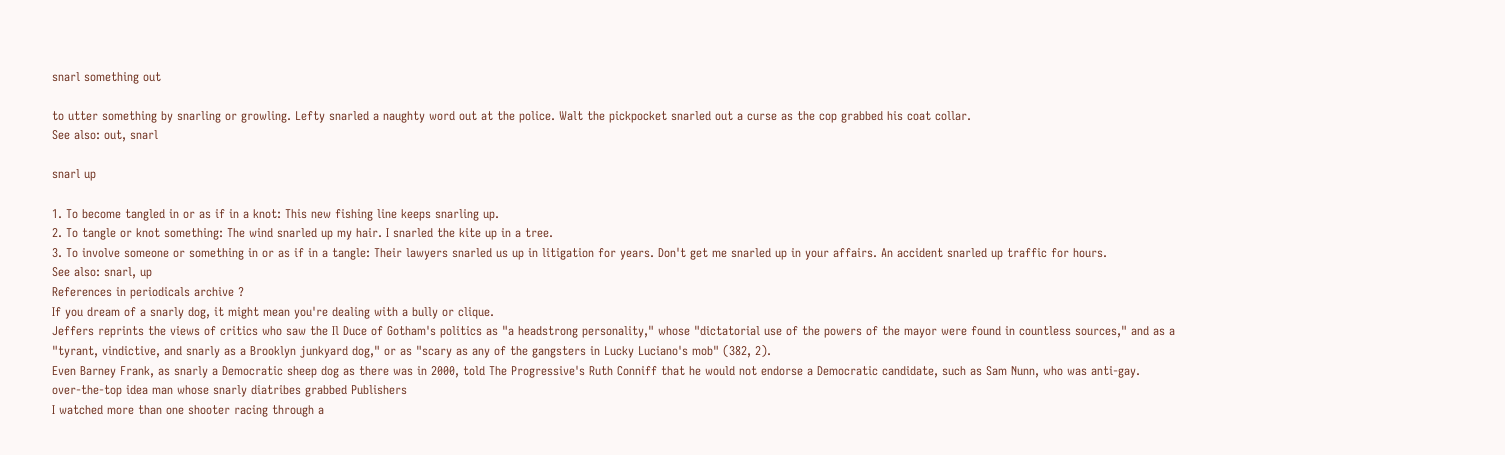snarl something out

to utter something by snarling or growling. Lefty snarled a naughty word out at the police. Walt the pickpocket snarled out a curse as the cop grabbed his coat collar.
See also: out, snarl

snarl up

1. To become tangled in or as if in a knot: This new fishing line keeps snarling up.
2. To tangle or knot something: The wind snarled up my hair. I snarled the kite up in a tree.
3. To involve someone or something in or as if in a tangle: Their lawyers snarled us up in litigation for years. Don't get me snarled up in your affairs. An accident snarled up traffic for hours.
See also: snarl, up
References in periodicals archive ?
If you dream of a snarly dog, it might mean you're dealing with a bully or clique.
Jeffers reprints the views of critics who saw the Il Duce of Gotham's politics as "a headstrong personality," whose "dictatorial use of the powers of the mayor were found in countless sources," and as a "tyrant, vindictive, and snarly as a Brooklyn junkyard dog," or as "scary as any of the gangsters in Lucky Luciano's mob" (382, 2).
Even Barney Frank, as snarly a Democratic sheep dog as there was in 2000, told The Progressive's Ruth Conniff that he would not endorse a Democratic candidate, such as Sam Nunn, who was anti-gay.
over-the-top idea man whose snarly diatribes grabbed Publishers
I watched more than one shooter racing through a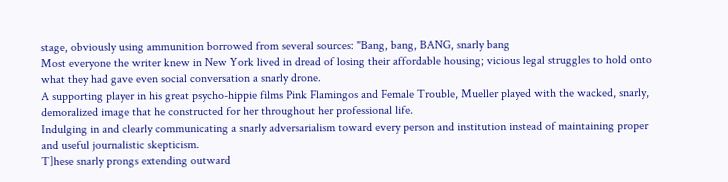stage, obviously using ammunition borrowed from several sources: "Bang, bang, BANG, snarly bang
Most everyone the writer knew in New York lived in dread of losing their affordable housing; vicious legal struggles to hold onto what they had gave even social conversation a snarly drone.
A supporting player in his great psycho-hippie films Pink Flamingos and Female Trouble, Mueller played with the wacked, snarly, demoralized image that he constructed for her throughout her professional life.
Indulging in and clearly communicating a snarly adversarialism toward every person and institution instead of maintaining proper and useful journalistic skepticism.
T]hese snarly prongs extending outward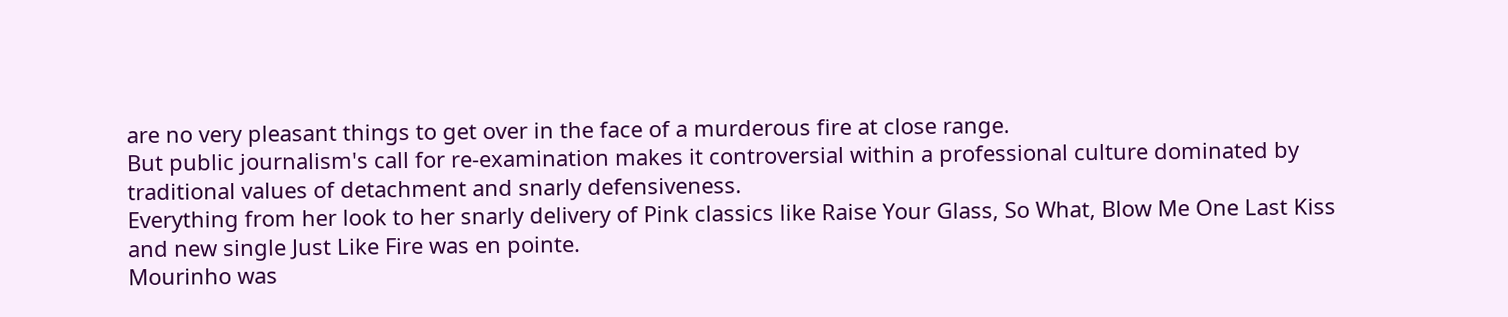are no very pleasant things to get over in the face of a murderous fire at close range.
But public journalism's call for re-examination makes it controversial within a professional culture dominated by traditional values of detachment and snarly defensiveness.
Everything from her look to her snarly delivery of Pink classics like Raise Your Glass, So What, Blow Me One Last Kiss and new single Just Like Fire was en pointe.
Mourinho was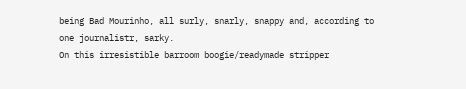being Bad Mourinho, all surly, snarly, snappy and, according to one journalistr, sarky.
On this irresistible barroom boogie/readymade stripper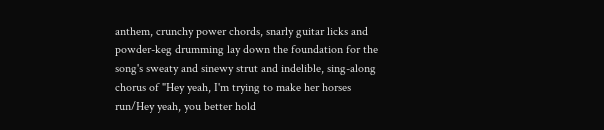anthem, crunchy power chords, snarly guitar licks and powder-keg drumming lay down the foundation for the song's sweaty and sinewy strut and indelible, sing-along chorus of "Hey yeah, I'm trying to make her horses run/Hey yeah, you better hold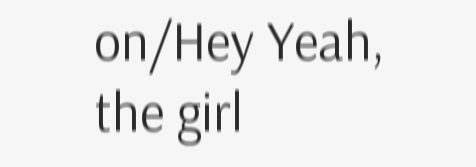on/Hey Yeah, the girl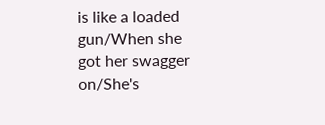is like a loaded gun/When she got her swagger on/She's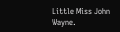Little Miss John Wayne.